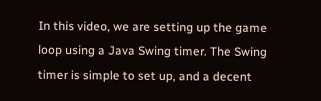In this video, we are setting up the game loop using a Java Swing timer. The Swing timer is simple to set up, and a decent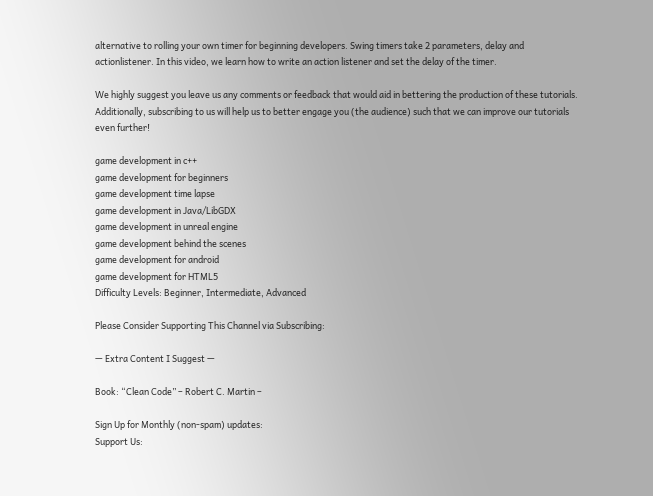alternative to rolling your own timer for beginning developers. Swing timers take 2 parameters, delay and actionlistener. In this video, we learn how to write an action listener and set the delay of the timer.

We highly suggest you leave us any comments or feedback that would aid in bettering the production of these tutorials. Additionally, subscribing to us will help us to better engage you (the audience) such that we can improve our tutorials even further!

game development in c++
game development for beginners
game development time lapse
game development in Java/LibGDX
game development in unreal engine
game development behind the scenes
game development for android
game development for HTML5
Difficulty Levels: Beginner, Intermediate, Advanced

Please Consider Supporting This Channel via Subscribing:

— Extra Content I Suggest —

Book: “Clean Code” – Robert C. Martin –

Sign Up for Monthly (non-spam) updates:
Support Us: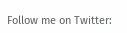Follow me on Twitter: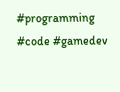#programming #code #gamedev